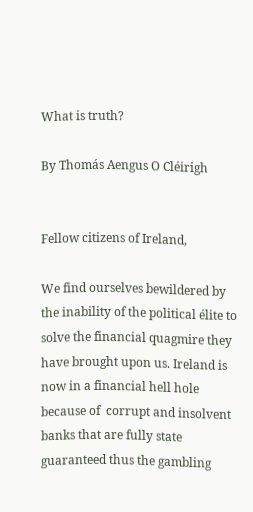What is truth?

By Thomás Aengus O Cléirigh


Fellow citizens of Ireland,

We find ourselves bewildered by the inability of the political élite to solve the financial quagmire they have brought upon us. Ireland is now in a financial hell hole because of  corrupt and insolvent banks that are fully state guaranteed thus the gambling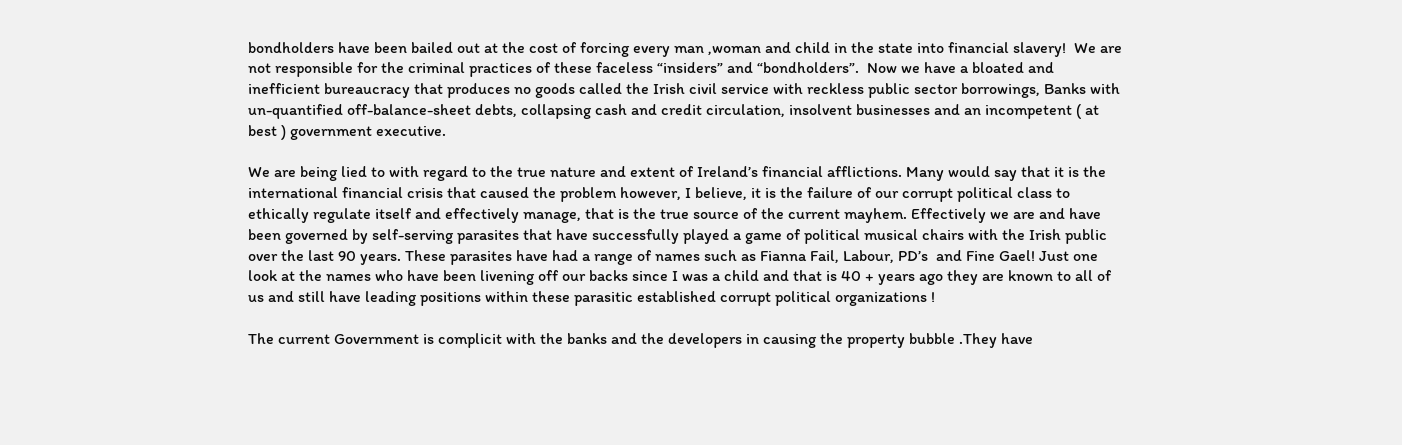bondholders have been bailed out at the cost of forcing every man ,woman and child in the state into financial slavery!  We are not responsible for the criminal practices of these faceless “insiders” and “bondholders”.  Now we have a bloated and inefficient bureaucracy that produces no goods called the Irish civil service with reckless public sector borrowings, Banks with un-quantified off-balance-sheet debts, collapsing cash and credit circulation, insolvent businesses and an incompetent ( at best ) government executive.

We are being lied to with regard to the true nature and extent of Ireland’s financial afflictions. Many would say that it is the international financial crisis that caused the problem however, I believe, it is the failure of our corrupt political class to ethically regulate itself and effectively manage, that is the true source of the current mayhem. Effectively we are and have been governed by self-serving parasites that have successfully played a game of political musical chairs with the Irish public over the last 90 years. These parasites have had a range of names such as Fianna Fail, Labour, PD’s  and Fine Gael! Just one look at the names who have been livening off our backs since I was a child and that is 40 + years ago they are known to all of us and still have leading positions within these parasitic established corrupt political organizations !

The current Government is complicit with the banks and the developers in causing the property bubble .They have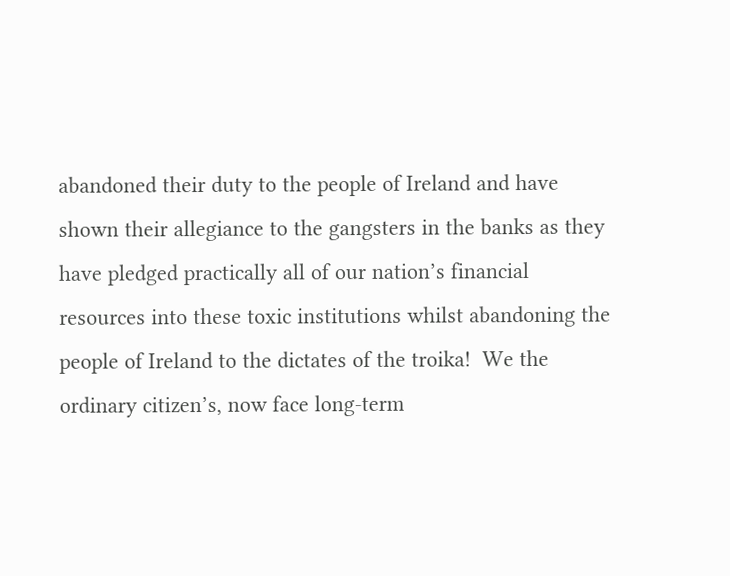abandoned their duty to the people of Ireland and have shown their allegiance to the gangsters in the banks as they have pledged practically all of our nation’s financial resources into these toxic institutions whilst abandoning the people of Ireland to the dictates of the troika!  We the ordinary citizen’s, now face long-term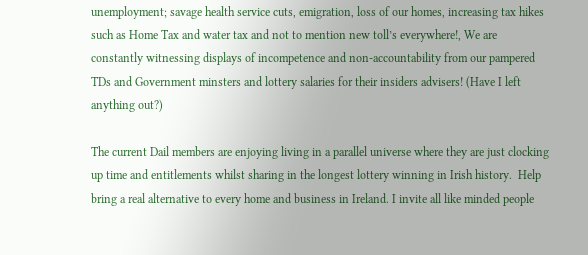unemployment; savage health service cuts, emigration, loss of our homes, increasing tax hikes such as Home Tax and water tax and not to mention new toll’s everywhere!, We are constantly witnessing displays of incompetence and non-accountability from our pampered TDs and Government minsters and lottery salaries for their insiders advisers! (Have I left anything out?)

The current Dail members are enjoying living in a parallel universe where they are just clocking up time and entitlements whilst sharing in the longest lottery winning in Irish history.  Help bring a real alternative to every home and business in Ireland. I invite all like minded people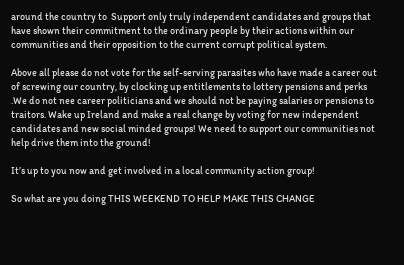around the country to  Support only truly independent candidates and groups that have shown their commitment to the ordinary people by their actions within our communities and their opposition to the current corrupt political system.

Above all please do not vote for the self-serving parasites who have made a career out of screwing our country, by clocking up entitlements to lottery pensions and perks .We do not nee career politicians and we should not be paying salaries or pensions to traitors. Wake up Ireland and make a real change by voting for new independent candidates and new social minded groups! We need to support our communities not help drive them into the ground!

It’s up to you now and get involved in a local community action group!

So what are you doing THIS WEEKEND TO HELP MAKE THIS CHANGE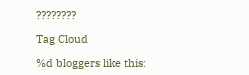????????

Tag Cloud

%d bloggers like this: